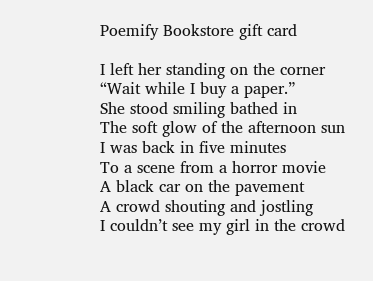Poemify Bookstore gift card

I left her standing on the corner
“Wait while I buy a paper.”
She stood smiling bathed in
The soft glow of the afternoon sun
I was back in five minutes
To a scene from a horror movie
A black car on the pavement
A crowd shouting and jostling
I couldn’t see my girl in the crowd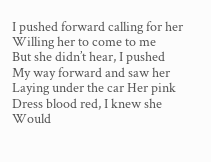I pushed forward calling for her
Willing her to come to me
But she didn’t hear, I pushed
My way forward and saw her
Laying under the car Her pink
Dress blood red, I knew she
Would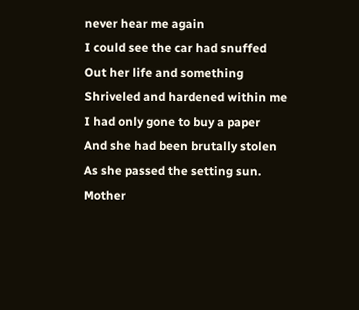never hear me again
I could see the car had snuffed
Out her life and something
Shriveled and hardened within me
I had only gone to buy a paper
And she had been brutally stolen
As she passed the setting sun.
Mother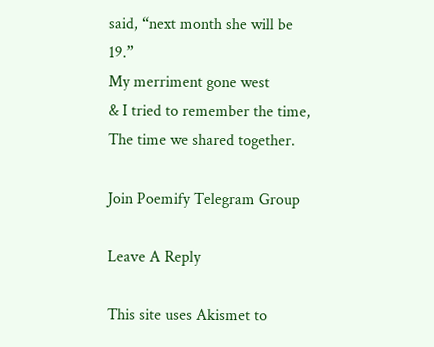said, “next month she will be 19.”
My merriment gone west
& I tried to remember the time,
The time we shared together.

Join Poemify Telegram Group

Leave A Reply

This site uses Akismet to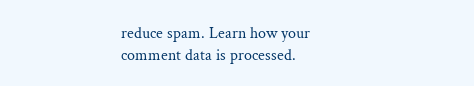reduce spam. Learn how your comment data is processed.